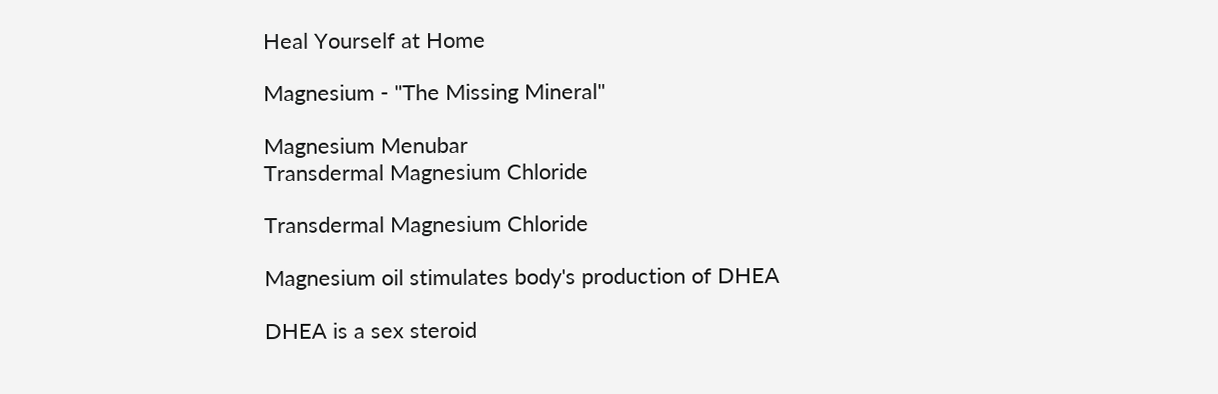Heal Yourself at Home

Magnesium - "The Missing Mineral"

Magnesium Menubar
Transdermal Magnesium Chloride

Transdermal Magnesium Chloride

Magnesium oil stimulates body's production of DHEA

DHEA is a sex steroid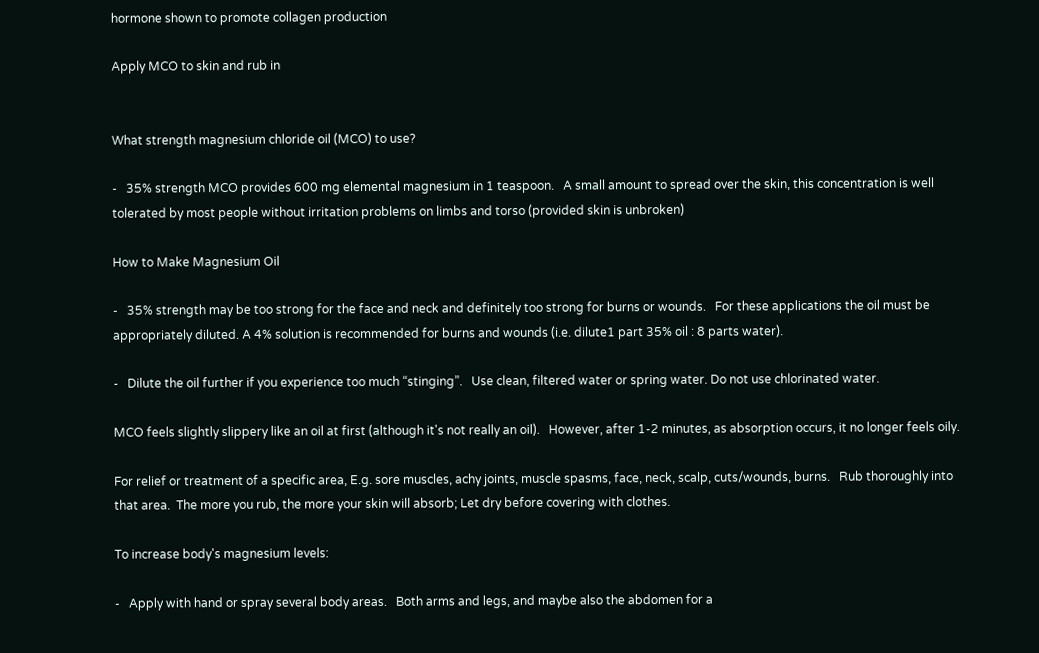hormone shown to promote collagen production

Apply MCO to skin and rub in


What strength magnesium chloride oil (MCO) to use?

-   35% strength MCO provides 600 mg elemental magnesium in 1 teaspoon.   A small amount to spread over the skin, this concentration is well tolerated by most people without irritation problems on limbs and torso (provided skin is unbroken)

How to Make Magnesium Oil

-   35% strength may be too strong for the face and neck and definitely too strong for burns or wounds.   For these applications the oil must be appropriately diluted. A 4% solution is recommended for burns and wounds (i.e. dilute1 part 35% oil : 8 parts water).

-   Dilute the oil further if you experience too much “stinging”.   Use clean, filtered water or spring water. Do not use chlorinated water.

MCO feels slightly slippery like an oil at first (although it's not really an oil).   However, after 1-2 minutes, as absorption occurs, it no longer feels oily.

For relief or treatment of a specific area, E.g. sore muscles, achy joints, muscle spasms, face, neck, scalp, cuts/wounds, burns.   Rub thoroughly into that area.  The more you rub, the more your skin will absorb; Let dry before covering with clothes.

To increase body's magnesium levels:

-   Apply with hand or spray several body areas.   Both arms and legs, and maybe also the abdomen for a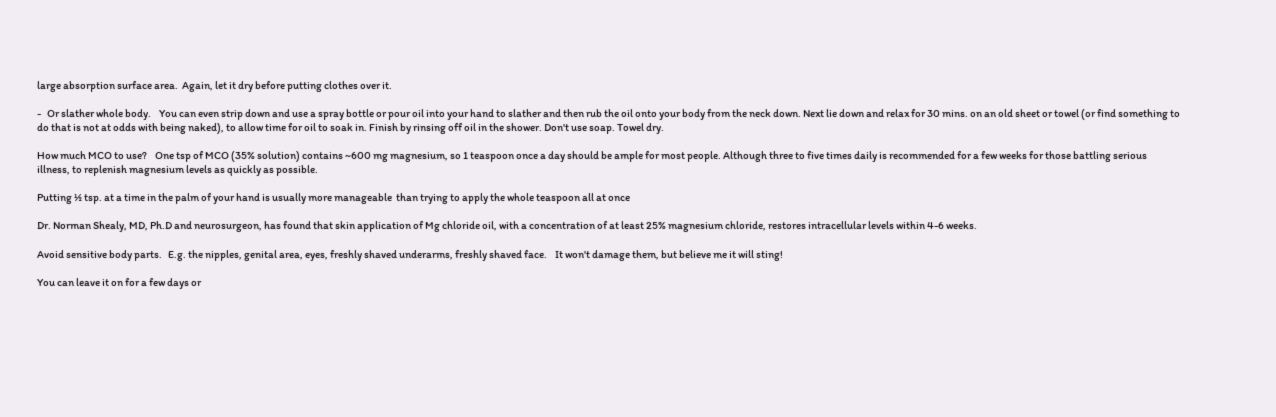large absorption surface area.  Again, let it dry before putting clothes over it.

-   Or slather whole body.    You can even strip down and use a spray bottle or pour oil into your hand to slather and then rub the oil onto your body from the neck down. Next lie down and relax for 30 mins. on an old sheet or towel (or find something to do that is not at odds with being naked), to allow time for oil to soak in. Finish by rinsing off oil in the shower. Don't use soap. Towel dry.

How much MCO to use?    One tsp of MCO (35% solution) contains ~600 mg magnesium, so 1 teaspoon once a day should be ample for most people. Although three to five times daily is recommended for a few weeks for those battling serious illness, to replenish magnesium levels as quickly as possible.

Putting ½ tsp. at a time in the palm of your hand is usually more manageable  than trying to apply the whole teaspoon all at once

Dr. Norman Shealy, MD, Ph.D and neurosurgeon, has found that skin application of Mg chloride oil, with a concentration of at least 25% magnesium chloride, restores intracellular levels within 4-6 weeks.

Avoid sensitive body parts.   E.g. the nipples, genital area, eyes, freshly shaved underarms, freshly shaved face.    It won't damage them, but believe me it will sting!

You can leave it on for a few days or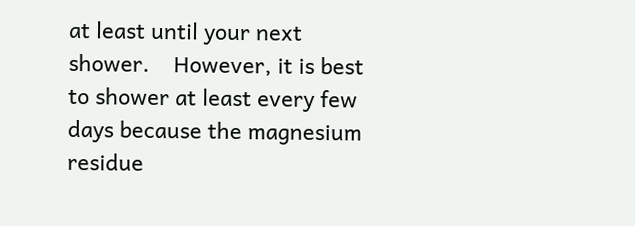at least until your next shower.    However, it is best to shower at least every few days because the magnesium residue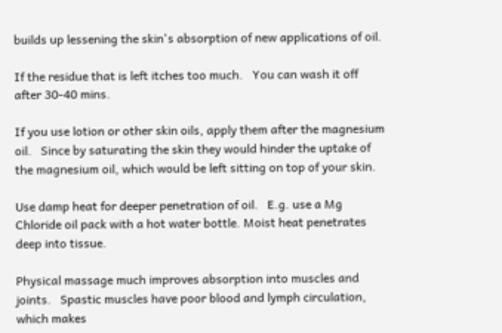builds up lessening the skin's absorption of new applications of oil.

If the residue that is left itches too much.   You can wash it off after 30-40 mins.

If you use lotion or other skin oils, apply them after the magnesium oil.   Since by saturating the skin they would hinder the uptake of the magnesium oil, which would be left sitting on top of your skin.

Use damp heat for deeper penetration of oil.   E.g. use a Mg Chloride oil pack with a hot water bottle. Moist heat penetrates deep into tissue.

Physical massage much improves absorption into muscles and joints.   Spastic muscles have poor blood and lymph circulation, which makes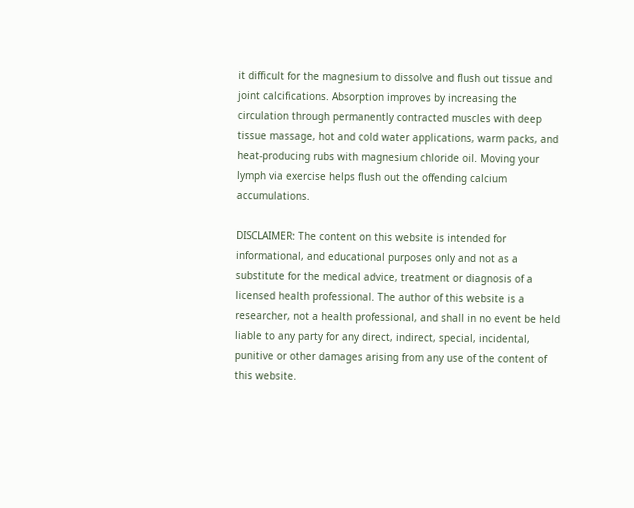it difficult for the magnesium to dissolve and flush out tissue and joint calcifications. Absorption improves by increasing the circulation through permanently contracted muscles with deep tissue massage, hot and cold water applications, warm packs, and heat-producing rubs with magnesium chloride oil. Moving your lymph via exercise helps flush out the offending calcium accumulations.

DISCLAIMER: The content on this website is intended for informational, and educational purposes only and not as a substitute for the medical advice, treatment or diagnosis of a licensed health professional. The author of this website is a researcher, not a health professional, and shall in no event be held liable to any party for any direct, indirect, special, incidental, punitive or other damages arising from any use of the content of this website.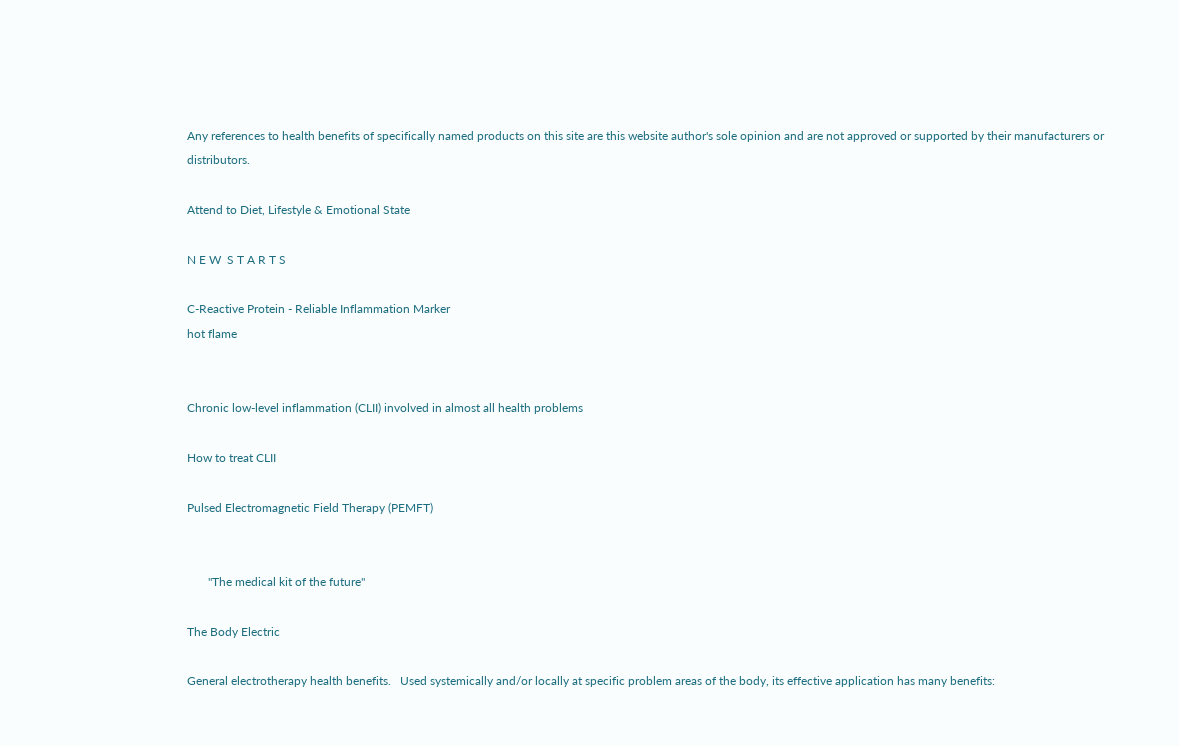Any references to health benefits of specifically named products on this site are this website author's sole opinion and are not approved or supported by their manufacturers or distributors.

Attend to Diet, Lifestyle & Emotional State

N E W  S T A R T S

C-Reactive Protein - Reliable Inflammation Marker
hot flame


Chronic low-level inflammation (CLII) involved in almost all health problems

How to treat CLII

Pulsed Electromagnetic Field Therapy (PEMFT)


       "The medical kit of the future"

The Body Electric

General electrotherapy health benefits.   Used systemically and/or locally at specific problem areas of the body, its effective application has many benefits: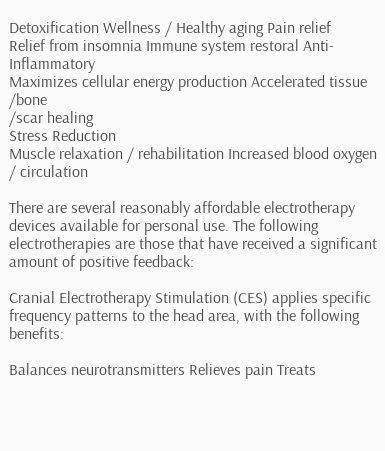Detoxification Wellness / Healthy aging Pain relief
Relief from insomnia Immune system restoral Anti-Inflammatory
Maximizes cellular energy production Accelerated tissue /bone
/scar healing
Stress Reduction
Muscle relaxation / rehabilitation Increased blood oxygen
/ circulation

There are several reasonably affordable electrotherapy devices available for personal use. The following electrotherapies are those that have received a significant amount of positive feedback:

Cranial Electrotherapy Stimulation (CES) applies specific frequency patterns to the head area, with the following benefits:

Balances neurotransmitters Relieves pain Treats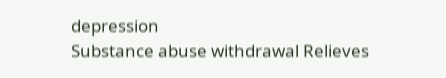depression
Substance abuse withdrawal Relieves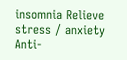insomnia Relieve stress / anxiety
Anti-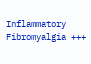Inflammatory Fibromyalgia +++